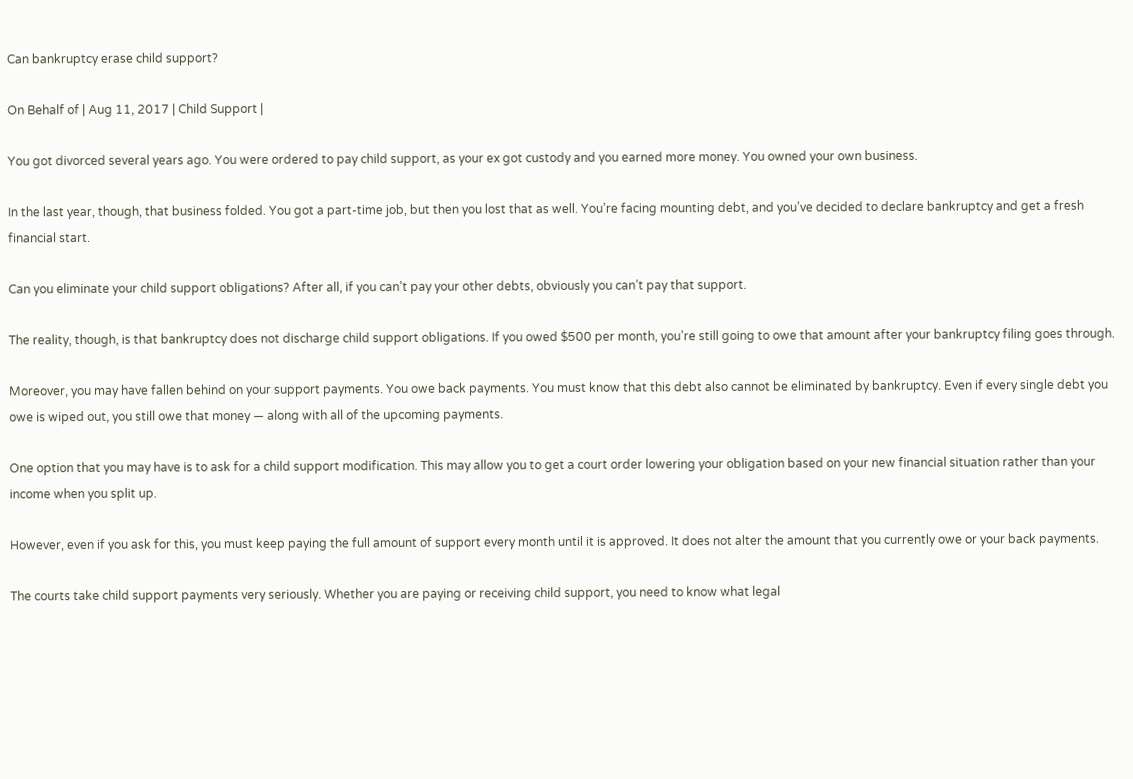Can bankruptcy erase child support?

On Behalf of | Aug 11, 2017 | Child Support |

You got divorced several years ago. You were ordered to pay child support, as your ex got custody and you earned more money. You owned your own business.

In the last year, though, that business folded. You got a part-time job, but then you lost that as well. You’re facing mounting debt, and you’ve decided to declare bankruptcy and get a fresh financial start.

Can you eliminate your child support obligations? After all, if you can’t pay your other debts, obviously you can’t pay that support.

The reality, though, is that bankruptcy does not discharge child support obligations. If you owed $500 per month, you’re still going to owe that amount after your bankruptcy filing goes through.

Moreover, you may have fallen behind on your support payments. You owe back payments. You must know that this debt also cannot be eliminated by bankruptcy. Even if every single debt you owe is wiped out, you still owe that money — along with all of the upcoming payments.

One option that you may have is to ask for a child support modification. This may allow you to get a court order lowering your obligation based on your new financial situation rather than your income when you split up.

However, even if you ask for this, you must keep paying the full amount of support every month until it is approved. It does not alter the amount that you currently owe or your back payments.

The courts take child support payments very seriously. Whether you are paying or receiving child support, you need to know what legal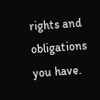rights and obligations you have.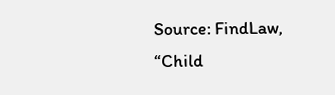Source: FindLaw, “Child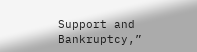Support and Bankruptcy,”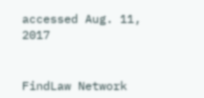accessed Aug. 11, 2017


FindLaw Network